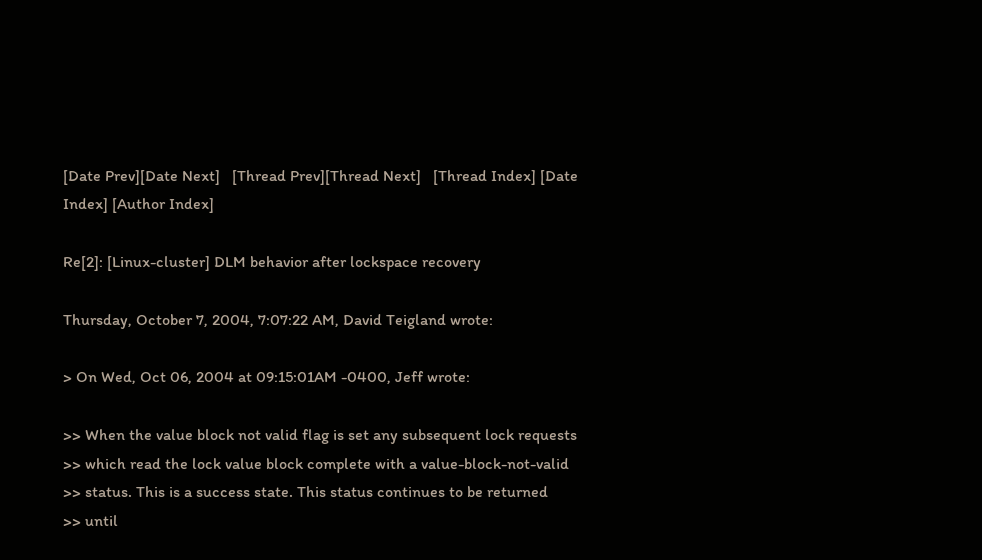[Date Prev][Date Next]   [Thread Prev][Thread Next]   [Thread Index] [Date Index] [Author Index]

Re[2]: [Linux-cluster] DLM behavior after lockspace recovery

Thursday, October 7, 2004, 7:07:22 AM, David Teigland wrote:

> On Wed, Oct 06, 2004 at 09:15:01AM -0400, Jeff wrote:

>> When the value block not valid flag is set any subsequent lock requests
>> which read the lock value block complete with a value-block-not-valid
>> status. This is a success state. This status continues to be returned
>> until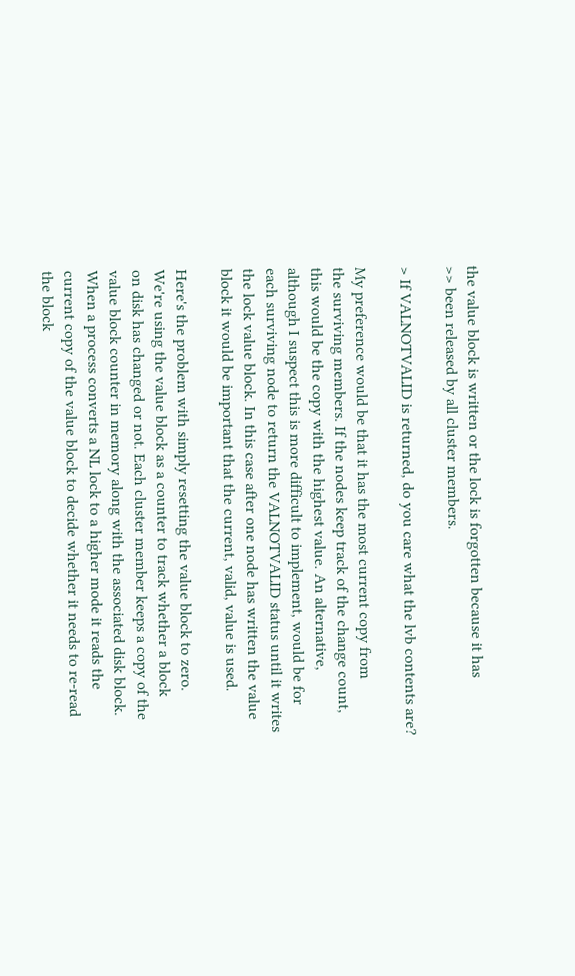the value block is written or the lock is forgotten because it has
>> been released by all cluster members.

> If VALNOTVALID is returned, do you care what the lvb contents are?

My preference would be that it has the most current copy from
the surviving members. If the nodes keep track of the change count,
this would be the copy with the highest value. An alternative,
although I suspect this is more difficult to implement, would be for
each surviving node to return the VALNOTVALID status until it writes
the lock value block. In this case after one node has written the value
block it would be important that the current, valid, value is used.

Here's the problem with simply resetting the value block to zero.
We're using the value block as a counter to track whether a block
on disk has changed or not. Each cluster member keeps a copy of the
value block counter in memory along with the associated disk block.
When a process converts a NL lock to a higher mode it reads the
current copy of the value block to decide whether it needs to re-read
the block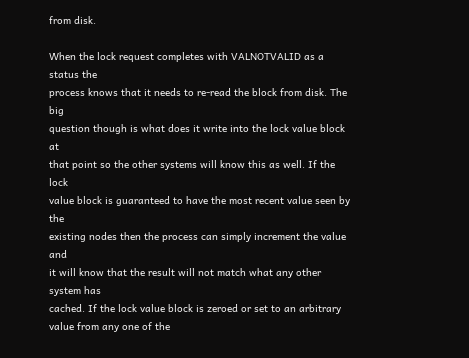from disk.

When the lock request completes with VALNOTVALID as a status the
process knows that it needs to re-read the block from disk. The big
question though is what does it write into the lock value block at
that point so the other systems will know this as well. If the lock
value block is guaranteed to have the most recent value seen by the
existing nodes then the process can simply increment the value and
it will know that the result will not match what any other system has
cached. If the lock value block is zeroed or set to an arbitrary
value from any one of the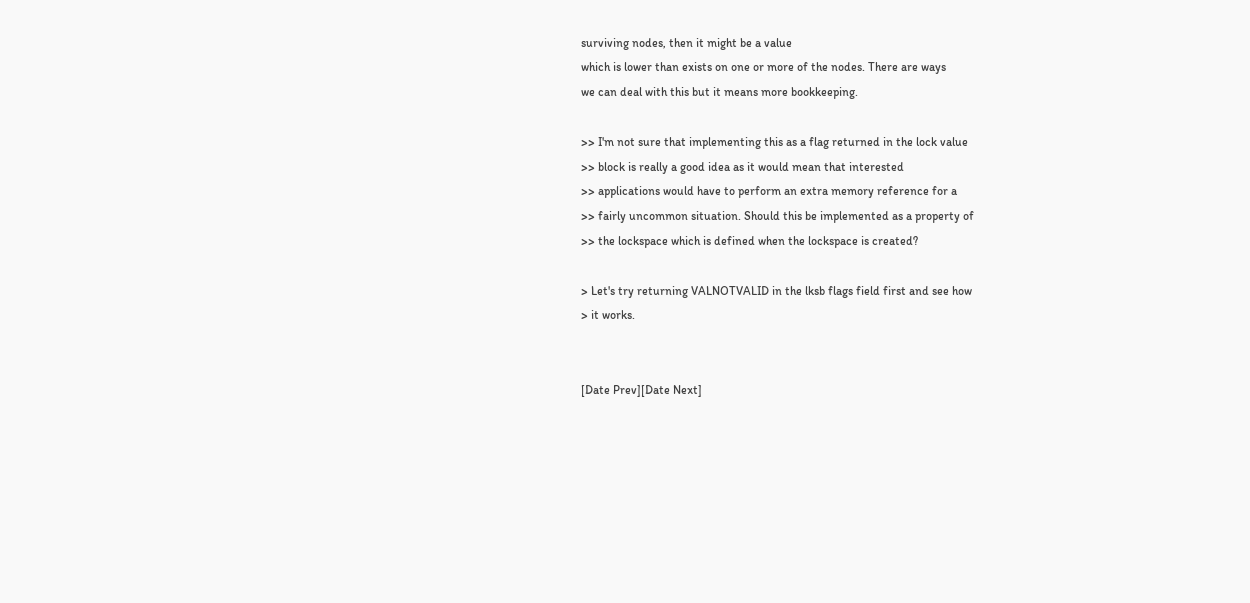surviving nodes, then it might be a value
which is lower than exists on one or more of the nodes. There are ways
we can deal with this but it means more bookkeeping.

>> I'm not sure that implementing this as a flag returned in the lock value
>> block is really a good idea as it would mean that interested
>> applications would have to perform an extra memory reference for a
>> fairly uncommon situation. Should this be implemented as a property of
>> the lockspace which is defined when the lockspace is created?

> Let's try returning VALNOTVALID in the lksb flags field first and see how
> it works.


[Date Prev][Date Next]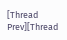[Thread Prev][Thread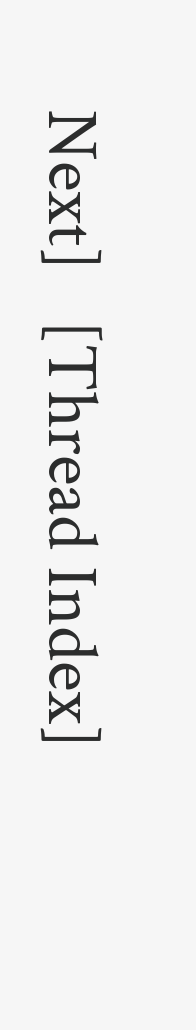Next]   [Thread Index]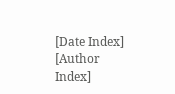[Date Index] [Author Index]